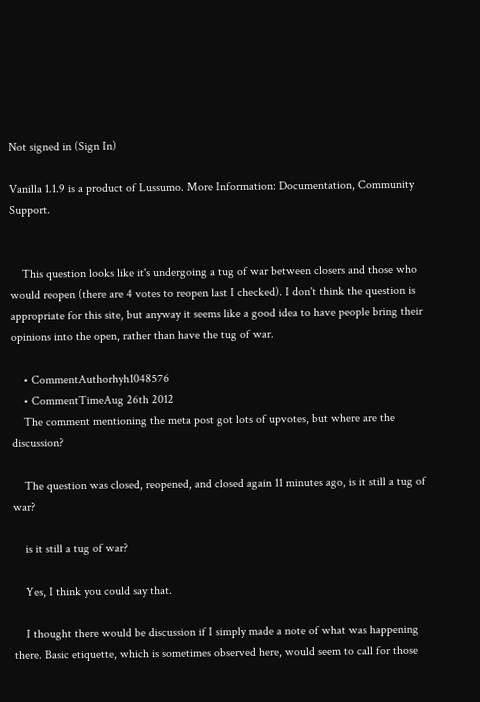Not signed in (Sign In)

Vanilla 1.1.9 is a product of Lussumo. More Information: Documentation, Community Support.


    This question looks like it's undergoing a tug of war between closers and those who would reopen (there are 4 votes to reopen last I checked). I don't think the question is appropriate for this site, but anyway it seems like a good idea to have people bring their opinions into the open, rather than have the tug of war.

    • CommentAuthorhyh1048576
    • CommentTimeAug 26th 2012
    The comment mentioning the meta post got lots of upvotes, but where are the discussion?

    The question was closed, reopened, and closed again 11 minutes ago, is it still a tug of war?

    is it still a tug of war?

    Yes, I think you could say that.

    I thought there would be discussion if I simply made a note of what was happening there. Basic etiquette, which is sometimes observed here, would seem to call for those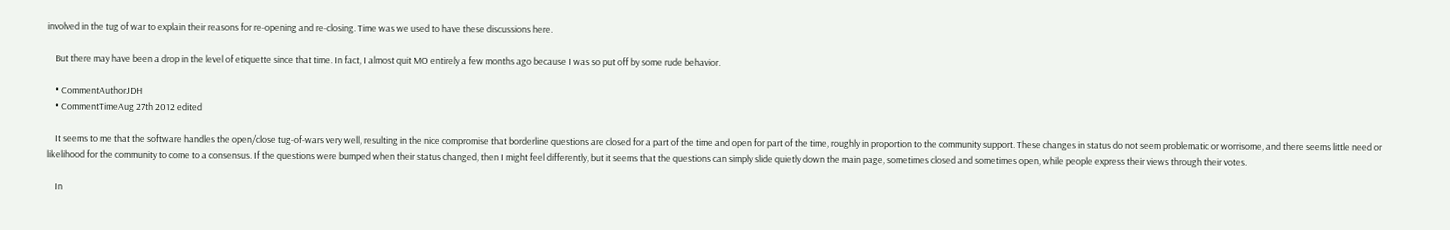involved in the tug of war to explain their reasons for re-opening and re-closing. Time was we used to have these discussions here.

    But there may have been a drop in the level of etiquette since that time. In fact, I almost quit MO entirely a few months ago because I was so put off by some rude behavior.

    • CommentAuthorJDH
    • CommentTimeAug 27th 2012 edited

    It seems to me that the software handles the open/close tug-of-wars very well, resulting in the nice compromise that borderline questions are closed for a part of the time and open for part of the time, roughly in proportion to the community support. These changes in status do not seem problematic or worrisome, and there seems little need or likelihood for the community to come to a consensus. If the questions were bumped when their status changed, then I might feel differently, but it seems that the questions can simply slide quietly down the main page, sometimes closed and sometimes open, while people express their views through their votes.

    In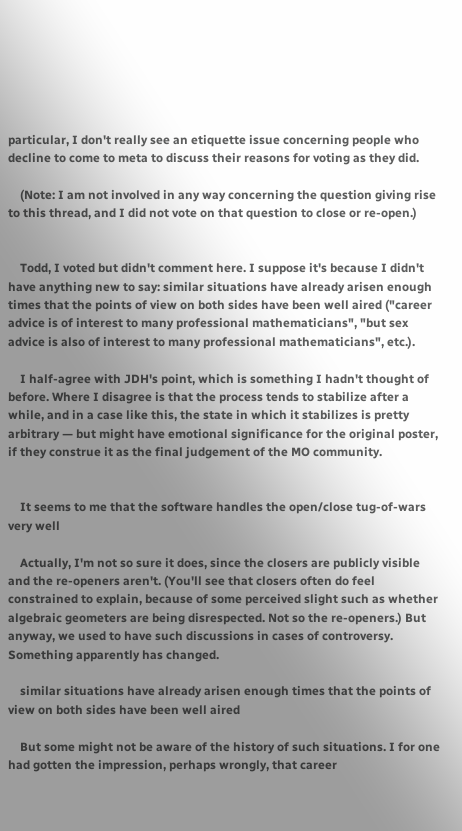particular, I don't really see an etiquette issue concerning people who decline to come to meta to discuss their reasons for voting as they did.

    (Note: I am not involved in any way concerning the question giving rise to this thread, and I did not vote on that question to close or re-open.)


    Todd, I voted but didn't comment here. I suppose it's because I didn't have anything new to say: similar situations have already arisen enough times that the points of view on both sides have been well aired ("career advice is of interest to many professional mathematicians", "but sex advice is also of interest to many professional mathematicians", etc.).

    I half-agree with JDH's point, which is something I hadn't thought of before. Where I disagree is that the process tends to stabilize after a while, and in a case like this, the state in which it stabilizes is pretty arbitrary — but might have emotional significance for the original poster, if they construe it as the final judgement of the MO community.


    It seems to me that the software handles the open/close tug-of-wars very well

    Actually, I'm not so sure it does, since the closers are publicly visible and the re-openers aren't. (You'll see that closers often do feel constrained to explain, because of some perceived slight such as whether algebraic geometers are being disrespected. Not so the re-openers.) But anyway, we used to have such discussions in cases of controversy. Something apparently has changed.

    similar situations have already arisen enough times that the points of view on both sides have been well aired

    But some might not be aware of the history of such situations. I for one had gotten the impression, perhaps wrongly, that career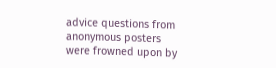advice questions from anonymous posters were frowned upon by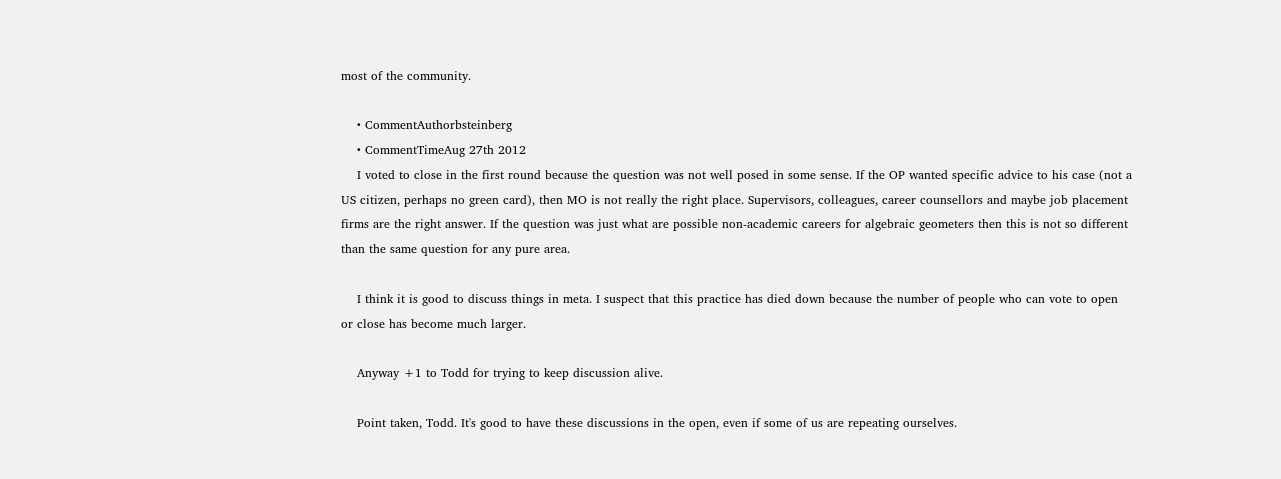most of the community.

    • CommentAuthorbsteinberg
    • CommentTimeAug 27th 2012
    I voted to close in the first round because the question was not well posed in some sense. If the OP wanted specific advice to his case (not a US citizen, perhaps no green card), then MO is not really the right place. Supervisors, colleagues, career counsellors and maybe job placement firms are the right answer. If the question was just what are possible non-academic careers for algebraic geometers then this is not so different than the same question for any pure area.

    I think it is good to discuss things in meta. I suspect that this practice has died down because the number of people who can vote to open or close has become much larger.

    Anyway +1 to Todd for trying to keep discussion alive.

    Point taken, Todd. It's good to have these discussions in the open, even if some of us are repeating ourselves.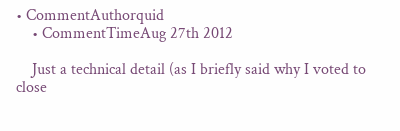• CommentAuthorquid
    • CommentTimeAug 27th 2012

    Just a technical detail (as I briefly said why I voted to close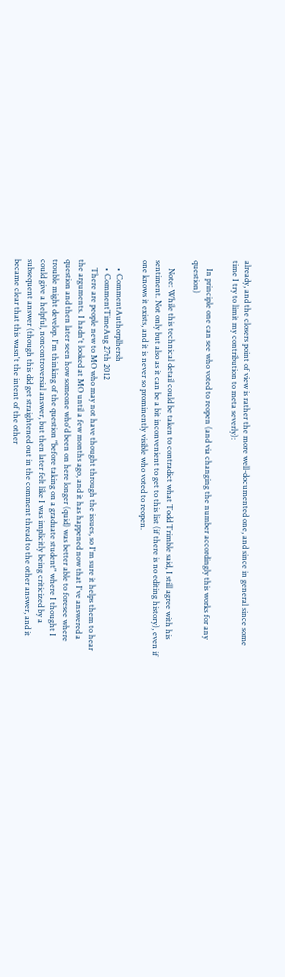already, and the closers point of view is rather the more well-documented one, and since in general since some time I try to limit my contribution to meta severly):

    In principle one can see who voted to reopen (and via changing the number accordingly this works for any question)

    Note: While this technical detail could be taken to contradict what Todd Trimble said, I still agree with his sentiment. Not only but also as it can be a bit inconvenient to get to this list (if there is no editing history), even if one knows it exists, and it is never so prominently visible who voted to reopen.

    • CommentAuthorplhersh
    • CommentTimeAug 27th 2012
    There are people new to MO who may not have thought through the issues, so I'm sure it helps them to hear the arguments. I hadn't looked at MO until a few months ago, and it has happened now that I've answered a question and then later seen how someone who'd been on here longer (quid) was better able to foresee where trouble might develop. I'm thinking of the question "before taking on a graduate student" where I thought I could give a helpful, noncontroversial answer, but then later felt like I was implicitly being criticized by a subsequent answer (though this did get straightened out in the comment thread to the other answer, and it became clear that this wasn't the intent of the other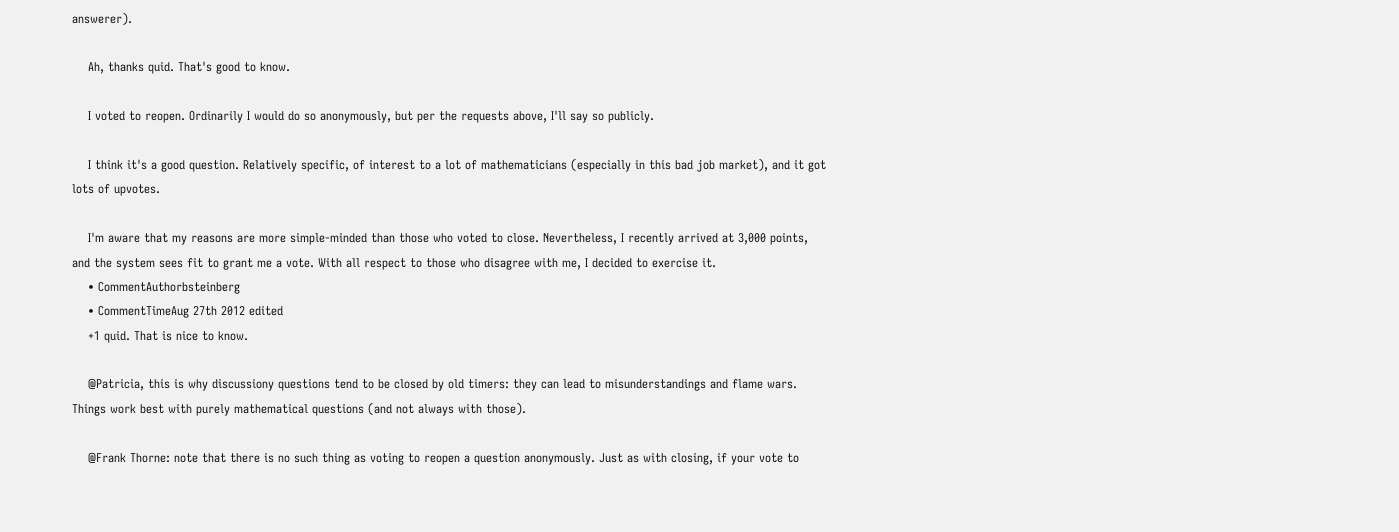answerer).

    Ah, thanks quid. That's good to know.

    I voted to reopen. Ordinarily I would do so anonymously, but per the requests above, I'll say so publicly.

    I think it's a good question. Relatively specific, of interest to a lot of mathematicians (especially in this bad job market), and it got lots of upvotes.

    I'm aware that my reasons are more simple-minded than those who voted to close. Nevertheless, I recently arrived at 3,000 points, and the system sees fit to grant me a vote. With all respect to those who disagree with me, I decided to exercise it.
    • CommentAuthorbsteinberg
    • CommentTimeAug 27th 2012 edited
    +1 quid. That is nice to know.

    @Patricia, this is why discussiony questions tend to be closed by old timers: they can lead to misunderstandings and flame wars. Things work best with purely mathematical questions (and not always with those).

    @Frank Thorne: note that there is no such thing as voting to reopen a question anonymously. Just as with closing, if your vote to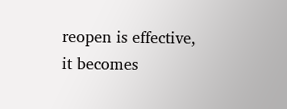reopen is effective, it becomes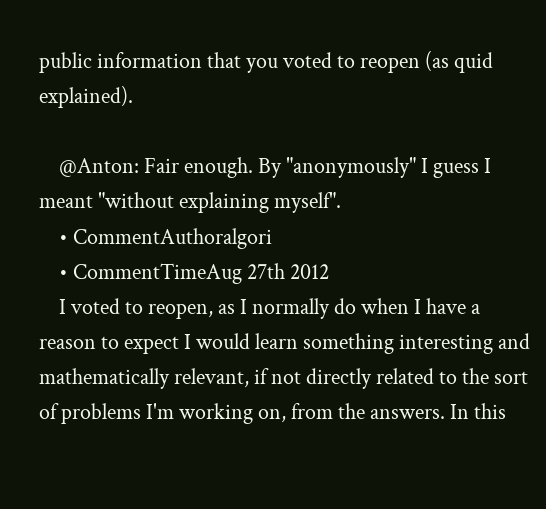public information that you voted to reopen (as quid explained).

    @Anton: Fair enough. By "anonymously" I guess I meant "without explaining myself".
    • CommentAuthoralgori
    • CommentTimeAug 27th 2012
    I voted to reopen, as I normally do when I have a reason to expect I would learn something interesting and mathematically relevant, if not directly related to the sort of problems I'm working on, from the answers. In this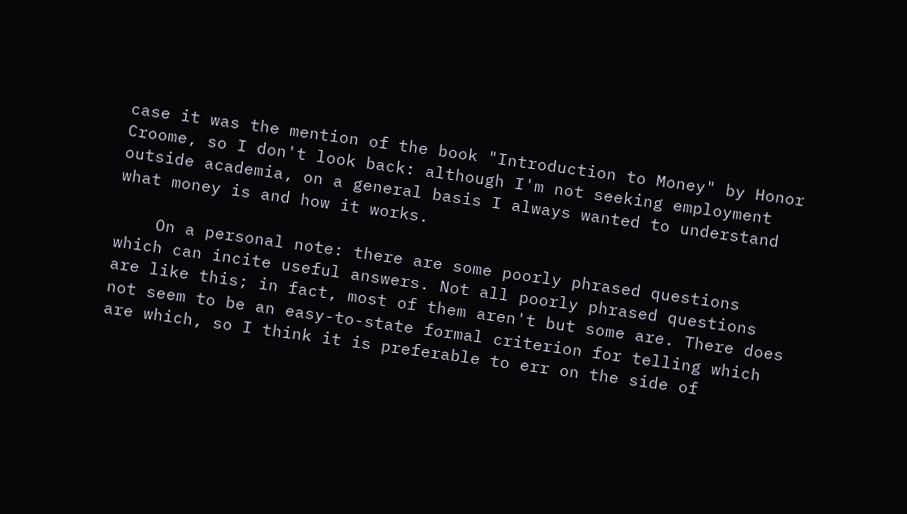case it was the mention of the book "Introduction to Money" by Honor Croome, so I don't look back: although I'm not seeking employment outside academia, on a general basis I always wanted to understand what money is and how it works.

    On a personal note: there are some poorly phrased questions which can incite useful answers. Not all poorly phrased questions are like this; in fact, most of them aren't but some are. There does not seem to be an easy-to-state formal criterion for telling which are which, so I think it is preferable to err on the side of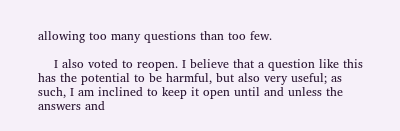allowing too many questions than too few.

    I also voted to reopen. I believe that a question like this has the potential to be harmful, but also very useful; as such, I am inclined to keep it open until and unless the answers and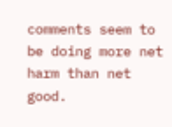comments seem to be doing more net harm than net good.